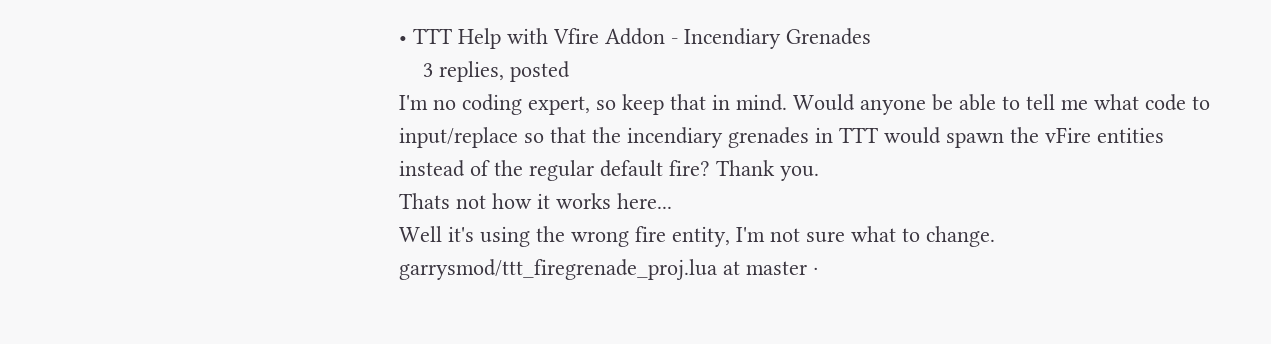• TTT Help with Vfire Addon - Incendiary Grenades
    3 replies, posted
I'm no coding expert, so keep that in mind. Would anyone be able to tell me what code to input/replace so that the incendiary grenades in TTT would spawn the vFire entities instead of the regular default fire? Thank you.
Thats not how it works here...
Well it's using the wrong fire entity, I'm not sure what to change.
garrysmod/ttt_firegrenade_proj.lua at master ·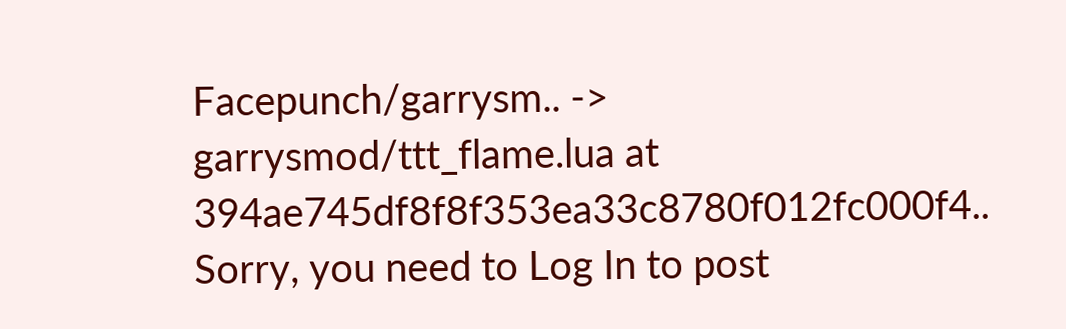Facepunch/garrysm.. -> garrysmod/ttt_flame.lua at 394ae745df8f8f353ea33c8780f012fc000f4..
Sorry, you need to Log In to post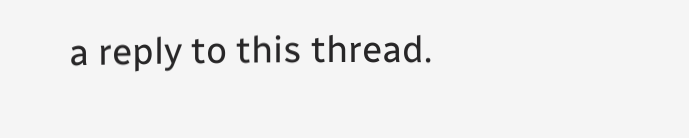a reply to this thread.